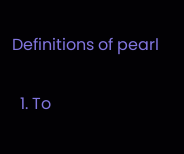Definitions of pearl

  1. To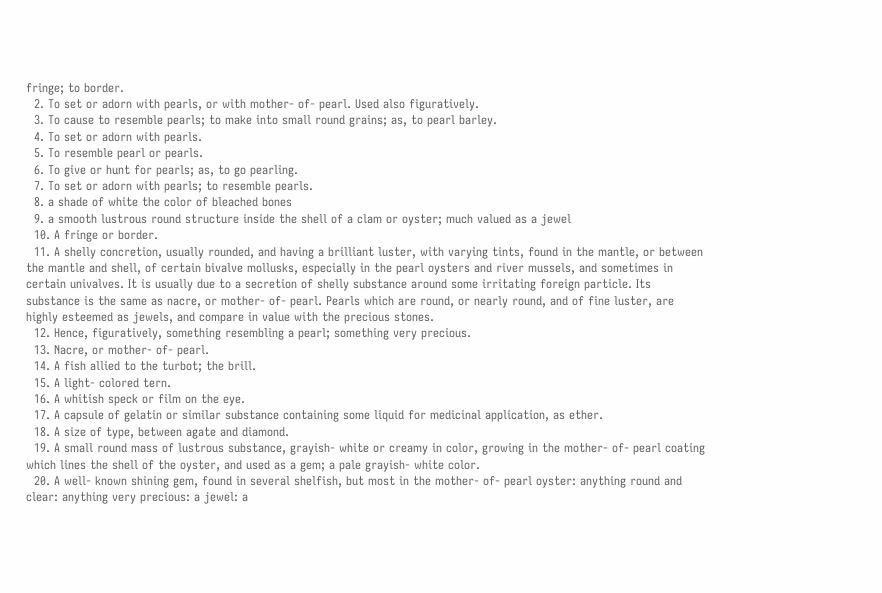fringe; to border.
  2. To set or adorn with pearls, or with mother- of- pearl. Used also figuratively.
  3. To cause to resemble pearls; to make into small round grains; as, to pearl barley.
  4. To set or adorn with pearls.
  5. To resemble pearl or pearls.
  6. To give or hunt for pearls; as, to go pearling.
  7. To set or adorn with pearls; to resemble pearls.
  8. a shade of white the color of bleached bones
  9. a smooth lustrous round structure inside the shell of a clam or oyster; much valued as a jewel
  10. A fringe or border.
  11. A shelly concretion, usually rounded, and having a brilliant luster, with varying tints, found in the mantle, or between the mantle and shell, of certain bivalve mollusks, especially in the pearl oysters and river mussels, and sometimes in certain univalves. It is usually due to a secretion of shelly substance around some irritating foreign particle. Its substance is the same as nacre, or mother- of- pearl. Pearls which are round, or nearly round, and of fine luster, are highly esteemed as jewels, and compare in value with the precious stones.
  12. Hence, figuratively, something resembling a pearl; something very precious.
  13. Nacre, or mother- of- pearl.
  14. A fish allied to the turbot; the brill.
  15. A light- colored tern.
  16. A whitish speck or film on the eye.
  17. A capsule of gelatin or similar substance containing some liquid for medicinal application, as ether.
  18. A size of type, between agate and diamond.
  19. A small round mass of lustrous substance, grayish- white or creamy in color, growing in the mother- of- pearl coating which lines the shell of the oyster, and used as a gem; a pale grayish- white color.
  20. A well- known shining gem, found in several shelfish, but most in the mother- of- pearl oyster: anything round and clear: anything very precious: a jewel: a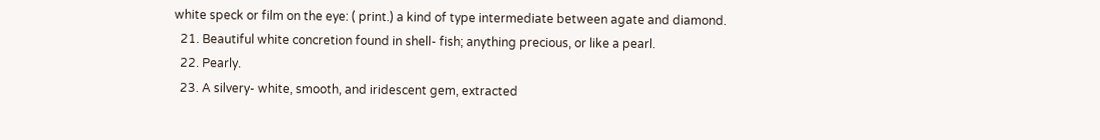white speck or film on the eye: ( print.) a kind of type intermediate between agate and diamond.
  21. Beautiful white concretion found in shell- fish; anything precious, or like a pearl.
  22. Pearly.
  23. A silvery- white, smooth, and iridescent gem, extracted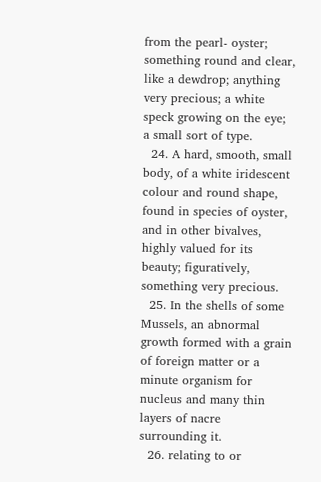from the pearl- oyster; something round and clear, like a dewdrop; anything very precious; a white speck growing on the eye; a small sort of type.
  24. A hard, smooth, small body, of a white iridescent colour and round shape, found in species of oyster, and in other bivalves, highly valued for its beauty; figuratively, something very precious.
  25. In the shells of some Mussels, an abnormal growth formed with a grain of foreign matter or a minute organism for nucleus and many thin layers of nacre surrounding it.
  26. relating to or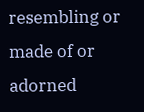resembling or made of or adorned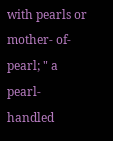with pearls or mother- of- pearl; " a pearl- handled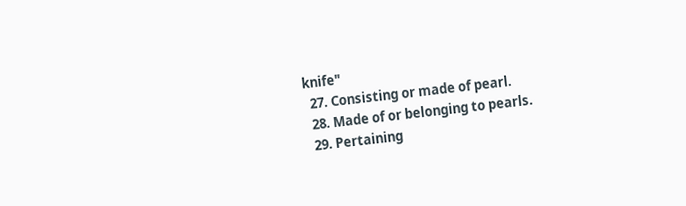knife"
  27. Consisting or made of pearl.
  28. Made of or belonging to pearls.
  29. Pertaining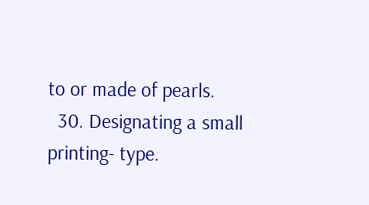to or made of pearls.
  30. Designating a small printing- type.